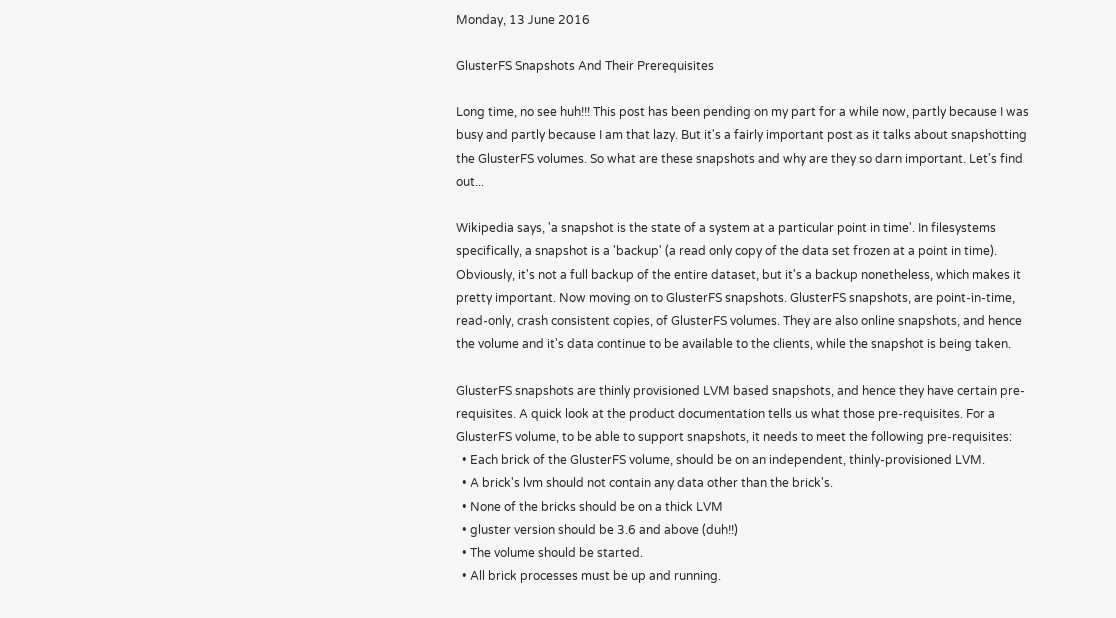Monday, 13 June 2016

GlusterFS Snapshots And Their Prerequisites

Long time, no see huh!!! This post has been pending on my part for a while now, partly because I was busy and partly because I am that lazy. But it's a fairly important post as it talks about snapshotting the GlusterFS volumes. So what are these snapshots and why are they so darn important. Let's find out...

Wikipedia says, 'a snapshot is the state of a system at a particular point in time'. In filesystems specifically, a snapshot is a 'backup' (a read only copy of the data set frozen at a point in time). Obviously, it's not a full backup of the entire dataset, but it's a backup nonetheless, which makes it pretty important. Now moving on to GlusterFS snapshots. GlusterFS snapshots, are point-in-time, read-only, crash consistent copies, of GlusterFS volumes. They are also online snapshots, and hence the volume and it's data continue to be available to the clients, while the snapshot is being taken.

GlusterFS snapshots are thinly provisioned LVM based snapshots, and hence they have certain pre-requisites. A quick look at the product documentation tells us what those pre-requisites. For a GlusterFS volume, to be able to support snapshots, it needs to meet the following pre-requisites:
  • Each brick of the GlusterFS volume, should be on an independent, thinly-provisioned LVM.
  • A brick's lvm should not contain any data other than the brick's.
  • None of the bricks should be on a thick LVM
  • gluster version should be 3.6 and above (duh!!)
  • The volume should be started.
  • All brick processes must be up and running.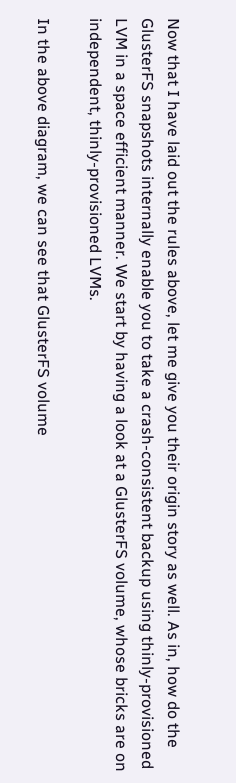Now that I have laid out the rules above, let me give you their origin story as well. As in, how do the GlusterFS snapshots internally enable you to take a crash-consistent backup using thinly-provisioned LVM in a space efficient manner. We start by having a look at a GlusterFS volume, whose bricks are on independent, thinly-provisioned LVMs.

In the above diagram, we can see that GlusterFS volume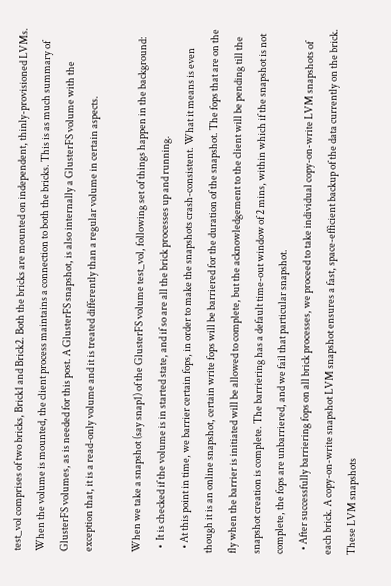test_vol comprises of two bricks, Brick1 and Brick2. Both the bricks are mounted on independent, thinly-provisioned LVMs. When the volume is mounted, the client process maintains a connection to both the bricks. This is as much summary of GlusterFS volumes, as is needed for this post. A GlusterFS snapshot, is also internally a GlusterFS volume with the exception that, it is a read-only volume and it is treated differently than a regular volume in certain aspects.

When we take a snapshot (say snap1) of the GlusterFS volume test_vol, following set of things happen in the background:
  •  It is checked if the volume is in started state, and if so are all the brick processes up and running.
  • At this point in time, we barrier certain fops, in order to make the snapshots crash-consistent. What it means is even though it is an online snapshot, certain write fops will be barriered for the duration of the snapshot. The fops that are on the fly when the barrier is initiated will be allowed to complete, but the acknowledgement to the client will be pending till the snapshot creation is complete. The barriering has a default time-out window of 2 mins, within which if the snapshot is not complete, the fops are unbarriered, and we fail that particular snapshot.
  • After successfully barriering fops on all brick processes, we proceed to take individual copy-on-write LVM snapshots of each brick. A copy-on-write snapshot LVM snapshot ensures a fast, space-efficient backup of the data currently on the brick. These LVM snapshots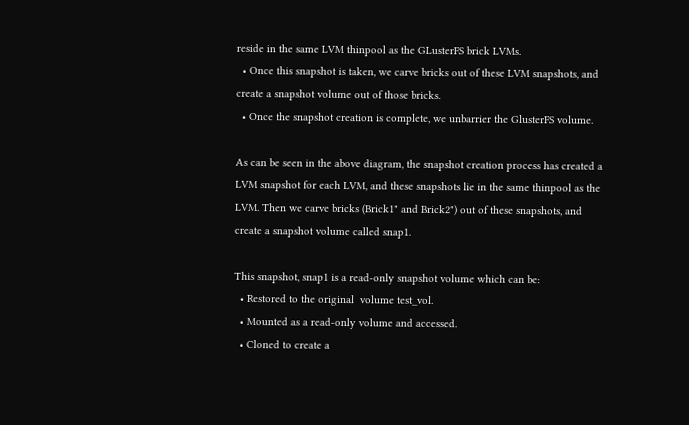reside in the same LVM thinpool as the GLusterFS brick LVMs.
  • Once this snapshot is taken, we carve bricks out of these LVM snapshots, and create a snapshot volume out of those bricks.
  • Once the snapshot creation is complete, we unbarrier the GlusterFS volume.

As can be seen in the above diagram, the snapshot creation process has created a LVM snapshot for each LVM, and these snapshots lie in the same thinpool as the LVM. Then we carve bricks (Brick1" and Brick2") out of these snapshots, and create a snapshot volume called snap1.

This snapshot, snap1 is a read-only snapshot volume which can be:
  • Restored to the original  volume test_vol.
  • Mounted as a read-only volume and accessed.
  • Cloned to create a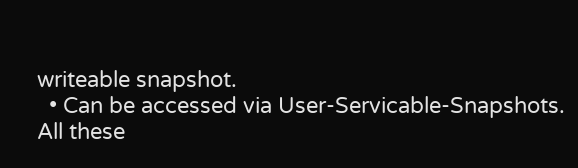writeable snapshot.
  • Can be accessed via User-Servicable-Snapshots.
All these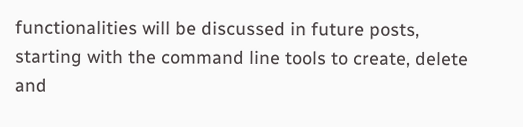functionalities will be discussed in future posts, starting with the command line tools to create, delete and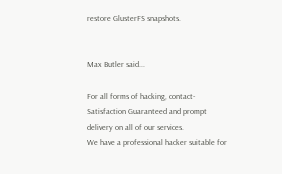restore GlusterFS snapshots.


Max Butler said...

For all forms of hacking, contact-
Satisfaction Guaranteed and prompt delivery on all of our services.
We have a professional hacker suitable for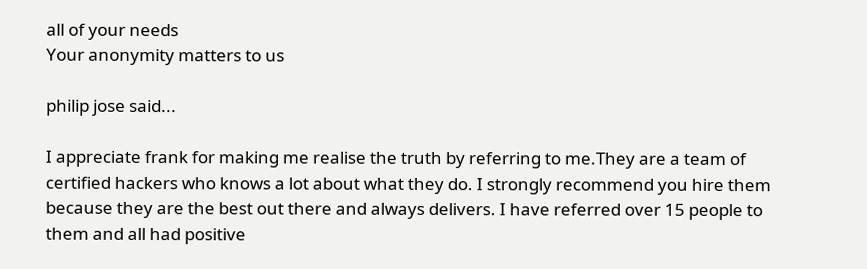all of your needs
Your anonymity matters to us

philip jose said...

I appreciate frank for making me realise the truth by referring to me.They are a team of certified hackers who knows a lot about what they do. I strongly recommend you hire them because they are the best out there and always delivers. I have referred over 15 people to them and all had positive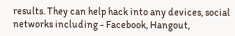results. They can help hack into any devices, social networks including - Facebook, Hangout,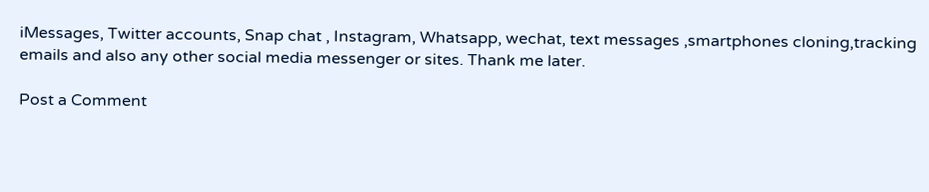iMessages, Twitter accounts, Snap chat , Instagram, Whatsapp, wechat, text messages ,smartphones cloning,tracking emails and also any other social media messenger or sites. Thank me later.

Post a Comment